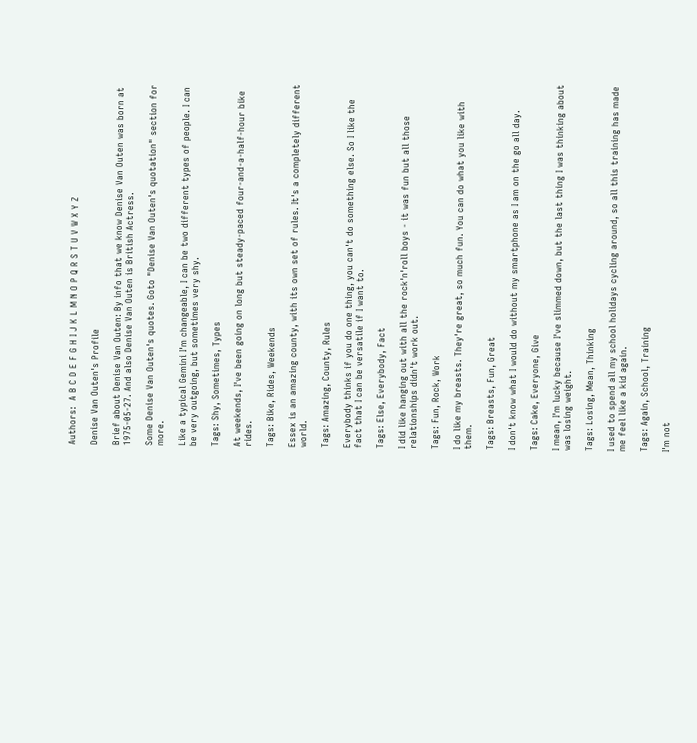Authors:  A B C D E F G H I J K L M N O P Q R S T U V W X Y Z

Denise Van Outen's Profile

Brief about Denise Van Outen: By info that we know Denise Van Outen was born at 1975-05-27. And also Denise Van Outen is British Actress.

Some Denise Van Outen's quotes. Goto "Denise Van Outen's quotation" section for more.

Like a typical Gemini I'm changeable, I can be two different types of people. I can be very outgoing, but sometimes very shy.

Tags: Shy, Sometimes, Types

At weekends, I've been going on long but steady-paced four-and-a-half-hour bike rides.

Tags: Bike, Rides, Weekends

Essex is an amazing county, with its own set of rules. It's a completely different world.

Tags: Amazing, County, Rules

Everybody thinks if you do one thing, you can't do something else. So I like the fact that I can be versatile if I want to.

Tags: Else, Everybody, Fact

I did like hanging out with all the rock'n'roll boys - it was fun but all those relationships didn't work out.

Tags: Fun, Rock, Work

I do like my breasts. They're great, so much fun. You can do what you like with them.

Tags: Breasts, Fun, Great

I don't know what I would do without my smartphone as I am on the go all day.

Tags: Cake, Everyone, Give

I mean, I'm lucky because I've slimmed down, but the last thing I was thinking about was losing weight.

Tags: Losing, Mean, Thinking

I used to spend all my school holidays cycling around, so all this training has made me feel like a kid again.

Tags: Again, School, Training

I'm not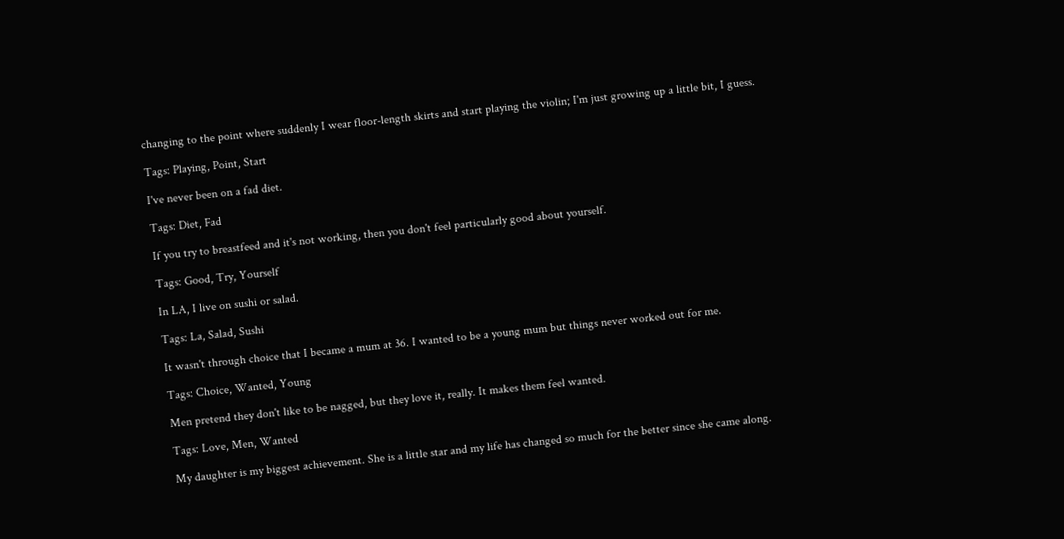changing to the point where suddenly I wear floor-length skirts and start playing the violin; I'm just growing up a little bit, I guess.

Tags: Playing, Point, Start

I've never been on a fad diet.

Tags: Diet, Fad

If you try to breastfeed and it's not working, then you don't feel particularly good about yourself.

Tags: Good, Try, Yourself

In LA, I live on sushi or salad.

Tags: La, Salad, Sushi

It wasn't through choice that I became a mum at 36. I wanted to be a young mum but things never worked out for me.

Tags: Choice, Wanted, Young

Men pretend they don't like to be nagged, but they love it, really. It makes them feel wanted.

Tags: Love, Men, Wanted

My daughter is my biggest achievement. She is a little star and my life has changed so much for the better since she came along.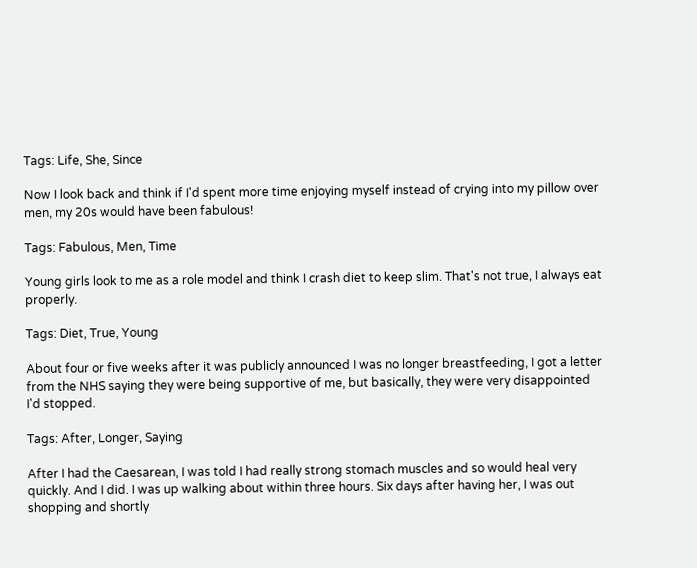Tags: Life, She, Since

Now I look back and think if I'd spent more time enjoying myself instead of crying into my pillow over men, my 20s would have been fabulous!

Tags: Fabulous, Men, Time

Young girls look to me as a role model and think I crash diet to keep slim. That's not true, I always eat properly.

Tags: Diet, True, Young

About four or five weeks after it was publicly announced I was no longer breastfeeding, I got a letter from the NHS saying they were being supportive of me, but basically, they were very disappointed I'd stopped.

Tags: After, Longer, Saying

After I had the Caesarean, I was told I had really strong stomach muscles and so would heal very quickly. And I did. I was up walking about within three hours. Six days after having her, I was out shopping and shortly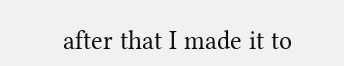after that I made it to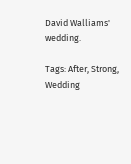David Walliams' wedding.

Tags: After, Strong, Wedding